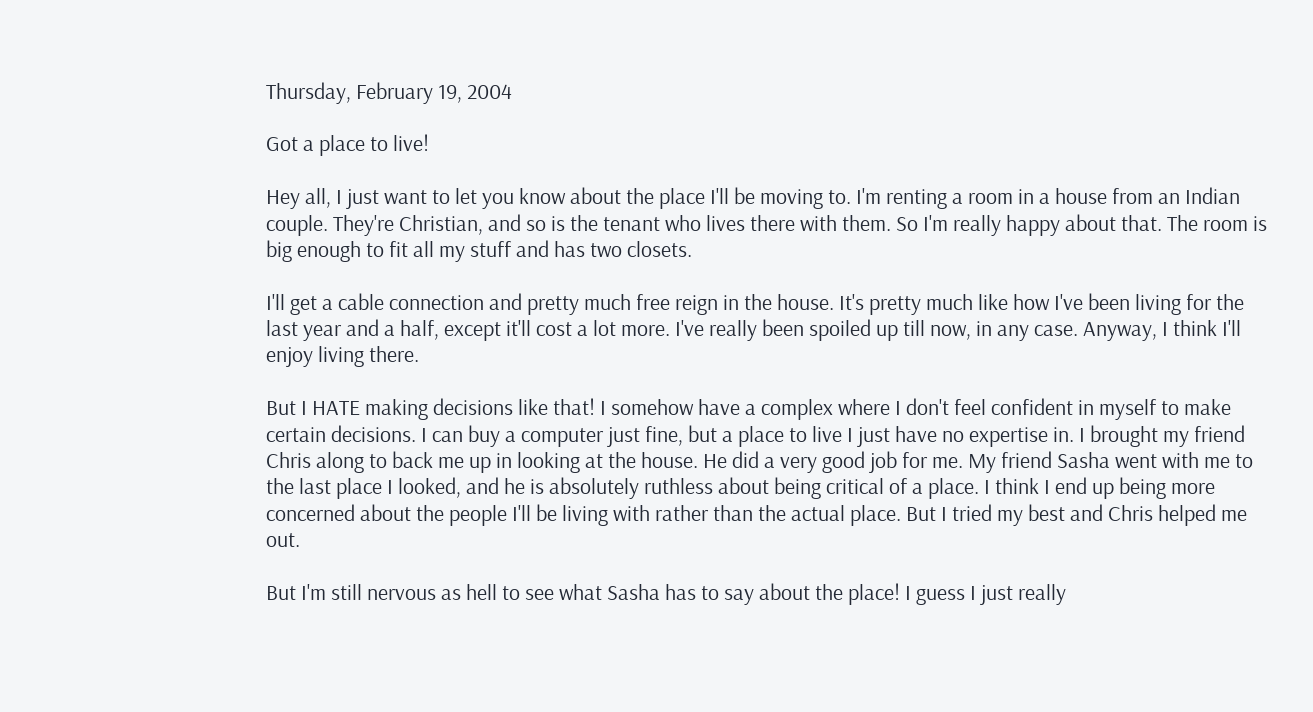Thursday, February 19, 2004

Got a place to live!

Hey all, I just want to let you know about the place I'll be moving to. I'm renting a room in a house from an Indian couple. They're Christian, and so is the tenant who lives there with them. So I'm really happy about that. The room is big enough to fit all my stuff and has two closets.

I'll get a cable connection and pretty much free reign in the house. It's pretty much like how I've been living for the last year and a half, except it'll cost a lot more. I've really been spoiled up till now, in any case. Anyway, I think I'll enjoy living there.

But I HATE making decisions like that! I somehow have a complex where I don't feel confident in myself to make certain decisions. I can buy a computer just fine, but a place to live I just have no expertise in. I brought my friend Chris along to back me up in looking at the house. He did a very good job for me. My friend Sasha went with me to the last place I looked, and he is absolutely ruthless about being critical of a place. I think I end up being more concerned about the people I'll be living with rather than the actual place. But I tried my best and Chris helped me out.

But I'm still nervous as hell to see what Sasha has to say about the place! I guess I just really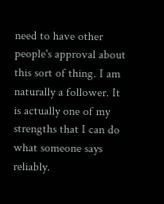need to have other people's approval about this sort of thing. I am naturally a follower. It is actually one of my strengths that I can do what someone says reliably.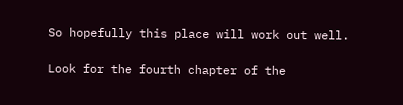So hopefully this place will work out well.

Look for the fourth chapter of the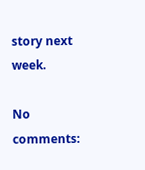story next week.

No comments: